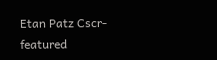Etan Patz Cscr-featured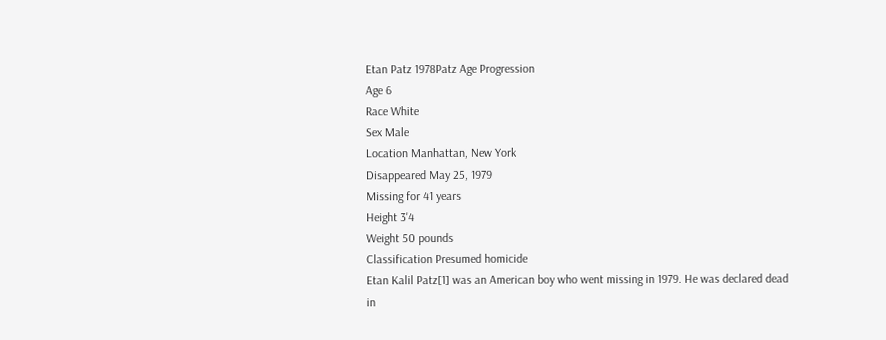Etan Patz 1978Patz Age Progression
Age 6
Race White
Sex Male
Location Manhattan, New York
Disappeared May 25, 1979
Missing for 41 years
Height 3'4
Weight 50 pounds
Classification Presumed homicide
Etan Kalil Patz[1] was an American boy who went missing in 1979. He was declared dead in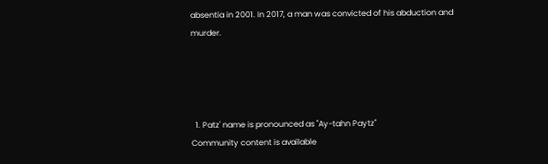absentia in 2001. In 2017, a man was convicted of his abduction and murder.




  1. Patz' name is pronounced as "Ay-tahn Paytz"
Community content is available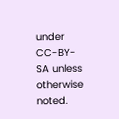under CC-BY-SA unless otherwise noted.